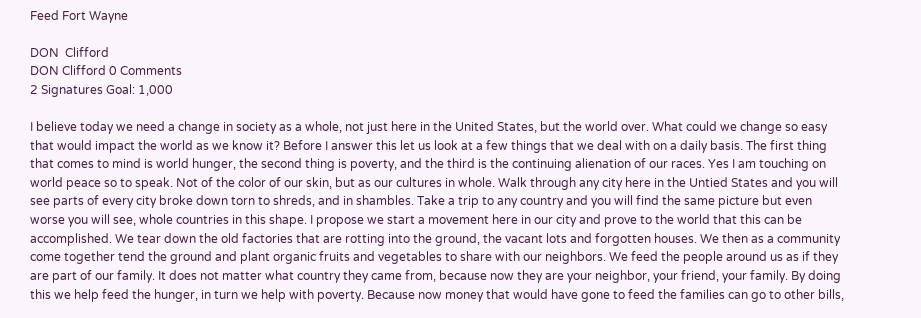Feed Fort Wayne

DON  Clifford
DON Clifford 0 Comments
2 Signatures Goal: 1,000

I believe today we need a change in society as a whole, not just here in the United States, but the world over. What could we change so easy that would impact the world as we know it? Before I answer this let us look at a few things that we deal with on a daily basis. The first thing that comes to mind is world hunger, the second thing is poverty, and the third is the continuing alienation of our races. Yes I am touching on world peace so to speak. Not of the color of our skin, but as our cultures in whole. Walk through any city here in the Untied States and you will see parts of every city broke down torn to shreds, and in shambles. Take a trip to any country and you will find the same picture but even worse you will see, whole countries in this shape. I propose we start a movement here in our city and prove to the world that this can be accomplished. We tear down the old factories that are rotting into the ground, the vacant lots and forgotten houses. We then as a community come together tend the ground and plant organic fruits and vegetables to share with our neighbors. We feed the people around us as if they are part of our family. It does not matter what country they came from, because now they are your neighbor, your friend, your family. By doing this we help feed the hunger, in turn we help with poverty. Because now money that would have gone to feed the families can go to other bills,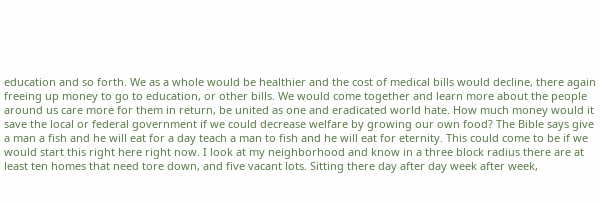education and so forth. We as a whole would be healthier and the cost of medical bills would decline, there again freeing up money to go to education, or other bills. We would come together and learn more about the people around us care more for them in return, be united as one and eradicated world hate. How much money would it save the local or federal government if we could decrease welfare by growing our own food? The Bible says give a man a fish and he will eat for a day teach a man to fish and he will eat for eternity. This could come to be if we would start this right here right now. I look at my neighborhood and know in a three block radius there are at least ten homes that need tore down, and five vacant lots. Sitting there day after day week after week,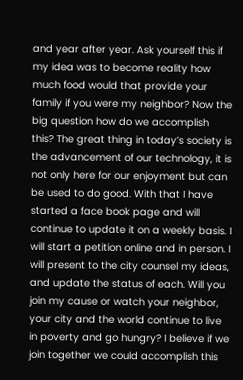and year after year. Ask yourself this if my idea was to become reality how much food would that provide your family if you were my neighbor? Now the big question how do we accomplish this? The great thing in today’s society is the advancement of our technology, it is not only here for our enjoyment but can be used to do good. With that I have started a face book page and will continue to update it on a weekly basis. I will start a petition online and in person. I will present to the city counsel my ideas, and update the status of each. Will you join my cause or watch your neighbor, your city and the world continue to live in poverty and go hungry? I believe if we join together we could accomplish this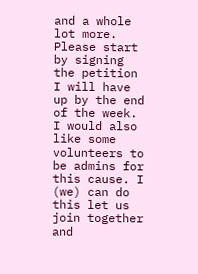and a whole lot more. Please start by signing the petition I will have up by the end of the week. I would also like some volunteers to be admins for this cause. I (we) can do this let us join together and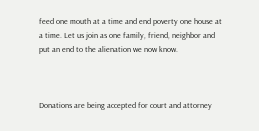feed one mouth at a time and end poverty one house at a time. Let us join as one family, friend, neighbor and put an end to the alienation we now know.



Donations are being accepted for court and attorney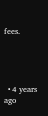fees.




  • 4 years ago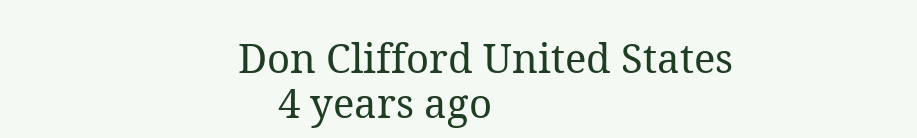Don Clifford United States
    4 years ago